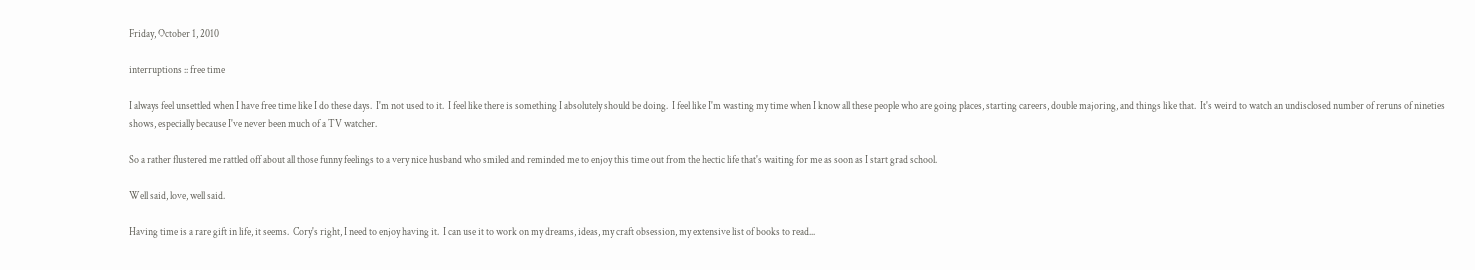Friday, October 1, 2010

interruptions :: free time

I always feel unsettled when I have free time like I do these days.  I'm not used to it.  I feel like there is something I absolutely should be doing.  I feel like I'm wasting my time when I know all these people who are going places, starting careers, double majoring, and things like that.  It's weird to watch an undisclosed number of reruns of nineties shows, especially because I've never been much of a TV watcher.

So a rather flustered me rattled off about all those funny feelings to a very nice husband who smiled and reminded me to enjoy this time out from the hectic life that's waiting for me as soon as I start grad school.

Well said, love, well said.

Having time is a rare gift in life, it seems.  Cory's right, I need to enjoy having it.  I can use it to work on my dreams, ideas, my craft obsession, my extensive list of books to read...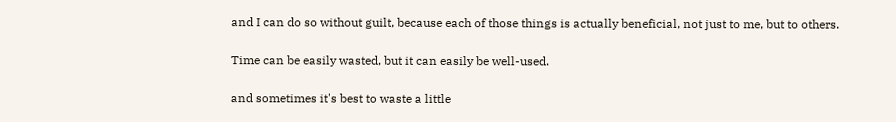and I can do so without guilt, because each of those things is actually beneficial, not just to me, but to others.

Time can be easily wasted, but it can easily be well-used.

and sometimes it's best to waste a little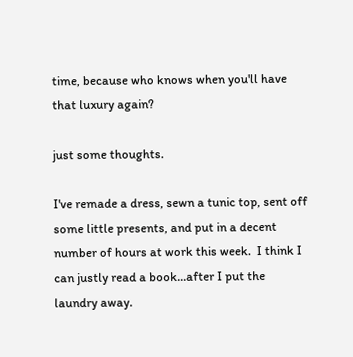time, because who knows when you'll have that luxury again?

just some thoughts.

I've remade a dress, sewn a tunic top, sent off some little presents, and put in a decent number of hours at work this week.  I think I can justly read a book...after I put the laundry away.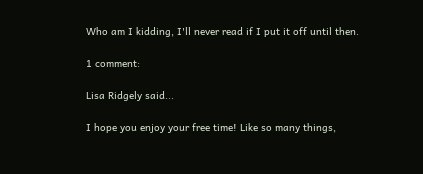Who am I kidding, I'll never read if I put it off until then.

1 comment:

Lisa Ridgely said...

I hope you enjoy your free time! Like so many things,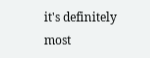it's definitely most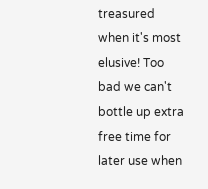treasured when it's most elusive! Too bad we can't bottle up extra free time for later use when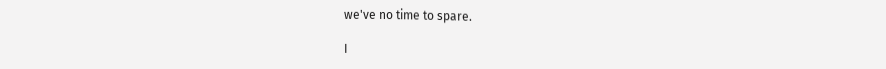we've no time to spare.

I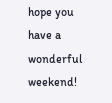hope you have a wonderful weekend!